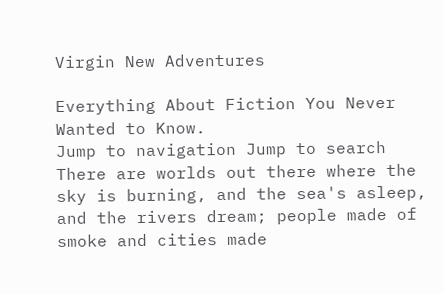Virgin New Adventures

Everything About Fiction You Never Wanted to Know.
Jump to navigation Jump to search
There are worlds out there where the sky is burning, and the sea's asleep, and the rivers dream; people made of smoke and cities made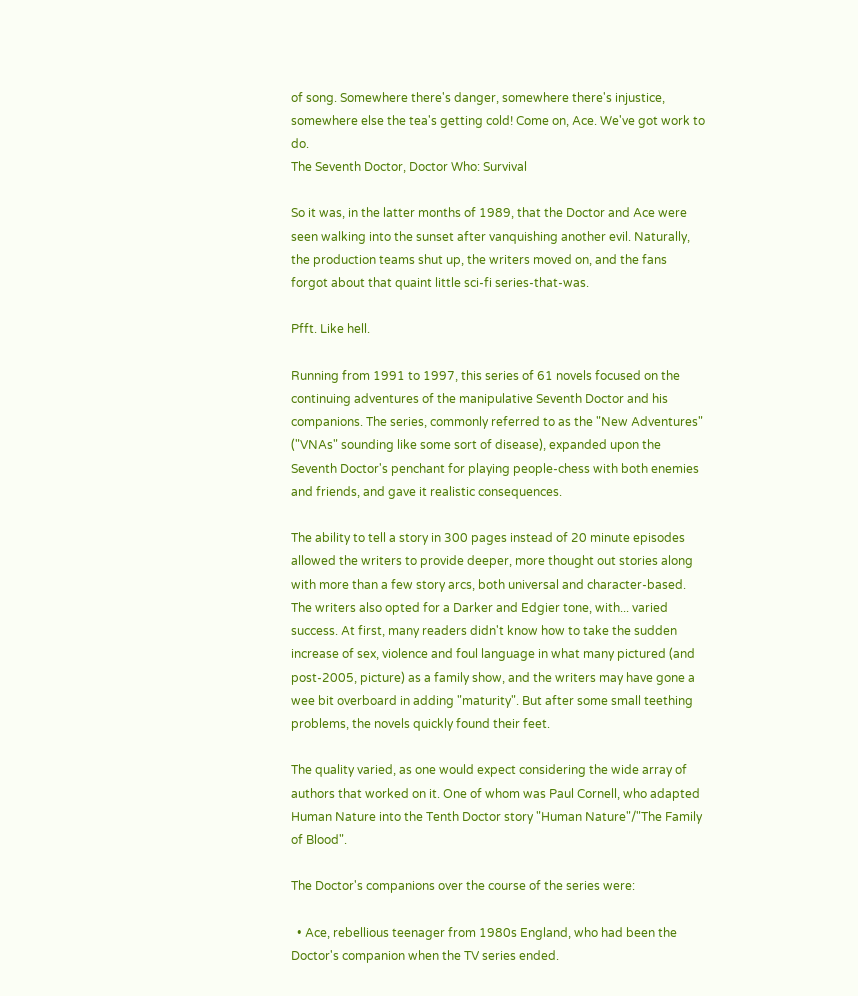of song. Somewhere there's danger, somewhere there's injustice, somewhere else the tea's getting cold! Come on, Ace. We've got work to do.
The Seventh Doctor, Doctor Who: Survival

So it was, in the latter months of 1989, that the Doctor and Ace were seen walking into the sunset after vanquishing another evil. Naturally, the production teams shut up, the writers moved on, and the fans forgot about that quaint little sci-fi series-that-was.

Pfft. Like hell.

Running from 1991 to 1997, this series of 61 novels focused on the continuing adventures of the manipulative Seventh Doctor and his companions. The series, commonly referred to as the "New Adventures" ("VNAs" sounding like some sort of disease), expanded upon the Seventh Doctor's penchant for playing people-chess with both enemies and friends, and gave it realistic consequences.

The ability to tell a story in 300 pages instead of 20 minute episodes allowed the writers to provide deeper, more thought out stories along with more than a few story arcs, both universal and character-based. The writers also opted for a Darker and Edgier tone, with... varied success. At first, many readers didn't know how to take the sudden increase of sex, violence and foul language in what many pictured (and post-2005, picture) as a family show, and the writers may have gone a wee bit overboard in adding "maturity". But after some small teething problems, the novels quickly found their feet.

The quality varied, as one would expect considering the wide array of authors that worked on it. One of whom was Paul Cornell, who adapted Human Nature into the Tenth Doctor story "Human Nature"/"The Family of Blood".

The Doctor's companions over the course of the series were:

  • Ace, rebellious teenager from 1980s England, who had been the Doctor's companion when the TV series ended.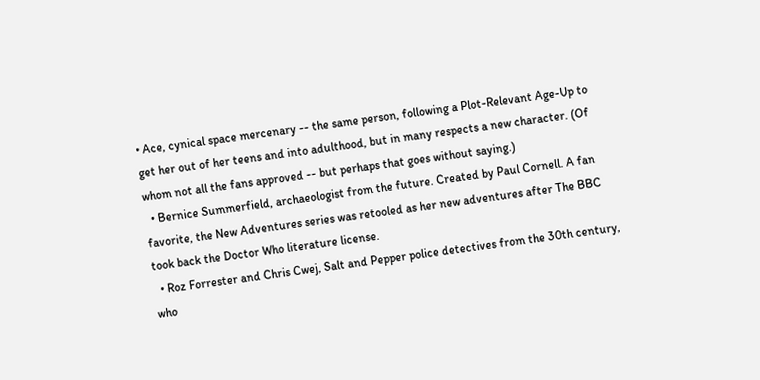• Ace, cynical space mercenary -- the same person, following a Plot-Relevant Age-Up to get her out of her teens and into adulthood, but in many respects a new character. (Of whom not all the fans approved -- but perhaps that goes without saying.)
  • Bernice Summerfield, archaeologist from the future. Created by Paul Cornell. A fan favorite, the New Adventures series was retooled as her new adventures after The BBC took back the Doctor Who literature license.
  • Roz Forrester and Chris Cwej, Salt and Pepper police detectives from the 30th century, who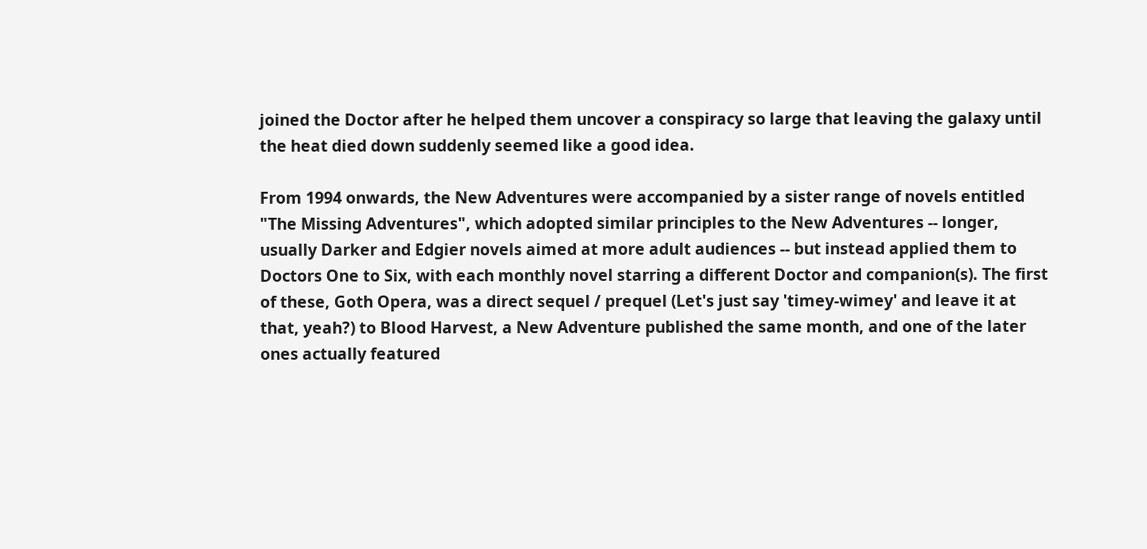joined the Doctor after he helped them uncover a conspiracy so large that leaving the galaxy until the heat died down suddenly seemed like a good idea.

From 1994 onwards, the New Adventures were accompanied by a sister range of novels entitled "The Missing Adventures", which adopted similar principles to the New Adventures -- longer, usually Darker and Edgier novels aimed at more adult audiences -- but instead applied them to Doctors One to Six, with each monthly novel starring a different Doctor and companion(s). The first of these, Goth Opera, was a direct sequel / prequel (Let's just say 'timey-wimey' and leave it at that, yeah?) to Blood Harvest, a New Adventure published the same month, and one of the later ones actually featured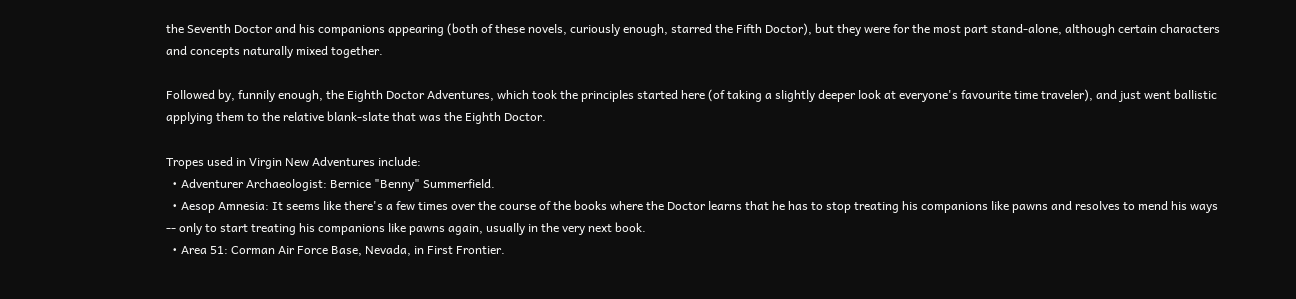the Seventh Doctor and his companions appearing (both of these novels, curiously enough, starred the Fifth Doctor), but they were for the most part stand-alone, although certain characters and concepts naturally mixed together.

Followed by, funnily enough, the Eighth Doctor Adventures, which took the principles started here (of taking a slightly deeper look at everyone's favourite time traveler), and just went ballistic applying them to the relative blank-slate that was the Eighth Doctor.

Tropes used in Virgin New Adventures include:
  • Adventurer Archaeologist: Bernice "Benny" Summerfield.
  • Aesop Amnesia: It seems like there's a few times over the course of the books where the Doctor learns that he has to stop treating his companions like pawns and resolves to mend his ways -- only to start treating his companions like pawns again, usually in the very next book.
  • Area 51: Corman Air Force Base, Nevada, in First Frontier.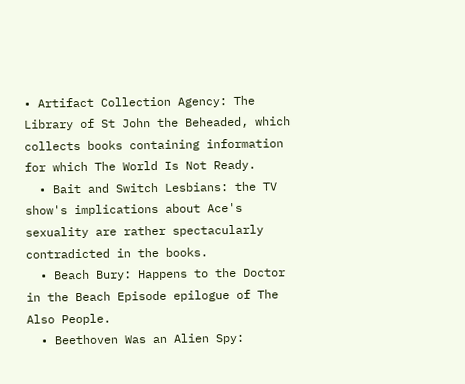• Artifact Collection Agency: The Library of St John the Beheaded, which collects books containing information for which The World Is Not Ready.
  • Bait and Switch Lesbians: the TV show's implications about Ace's sexuality are rather spectacularly contradicted in the books.
  • Beach Bury: Happens to the Doctor in the Beach Episode epilogue of The Also People.
  • Beethoven Was an Alien Spy: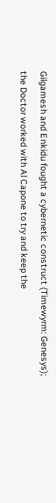Gilgamesh and Enkidu fought a cybernetic construct (Timewyrm: Genesys); the Doctor worked with Al Capone to try and keep the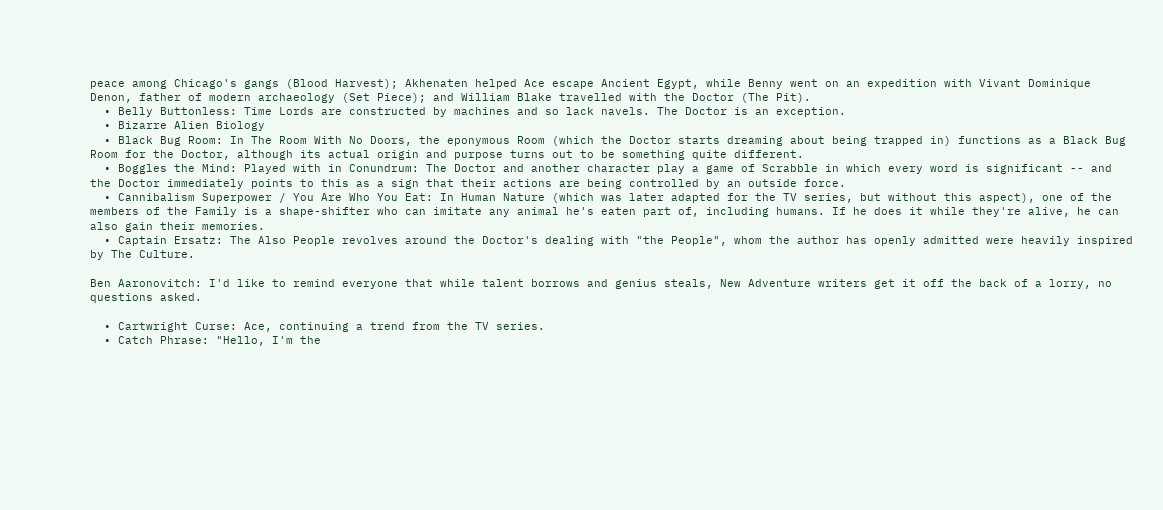peace among Chicago's gangs (Blood Harvest); Akhenaten helped Ace escape Ancient Egypt, while Benny went on an expedition with Vivant Dominique Denon, father of modern archaeology (Set Piece); and William Blake travelled with the Doctor (The Pit).
  • Belly Buttonless: Time Lords are constructed by machines and so lack navels. The Doctor is an exception.
  • Bizarre Alien Biology
  • Black Bug Room: In The Room With No Doors, the eponymous Room (which the Doctor starts dreaming about being trapped in) functions as a Black Bug Room for the Doctor, although its actual origin and purpose turns out to be something quite different.
  • Boggles the Mind: Played with in Conundrum: The Doctor and another character play a game of Scrabble in which every word is significant -- and the Doctor immediately points to this as a sign that their actions are being controlled by an outside force.
  • Cannibalism Superpower / You Are Who You Eat: In Human Nature (which was later adapted for the TV series, but without this aspect), one of the members of the Family is a shape-shifter who can imitate any animal he's eaten part of, including humans. If he does it while they're alive, he can also gain their memories.
  • Captain Ersatz: The Also People revolves around the Doctor's dealing with "the People", whom the author has openly admitted were heavily inspired by The Culture.

Ben Aaronovitch: I'd like to remind everyone that while talent borrows and genius steals, New Adventure writers get it off the back of a lorry, no questions asked.

  • Cartwright Curse: Ace, continuing a trend from the TV series.
  • Catch Phrase: "Hello, I'm the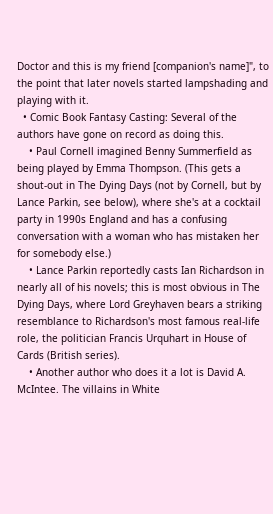Doctor and this is my friend [companion's name]", to the point that later novels started lampshading and playing with it.
  • Comic Book Fantasy Casting: Several of the authors have gone on record as doing this.
    • Paul Cornell imagined Benny Summerfield as being played by Emma Thompson. (This gets a shout-out in The Dying Days (not by Cornell, but by Lance Parkin, see below), where she's at a cocktail party in 1990s England and has a confusing conversation with a woman who has mistaken her for somebody else.)
    • Lance Parkin reportedly casts Ian Richardson in nearly all of his novels; this is most obvious in The Dying Days, where Lord Greyhaven bears a striking resemblance to Richardson's most famous real-life role, the politician Francis Urquhart in House of Cards (British series).
    • Another author who does it a lot is David A. McIntee. The villains in White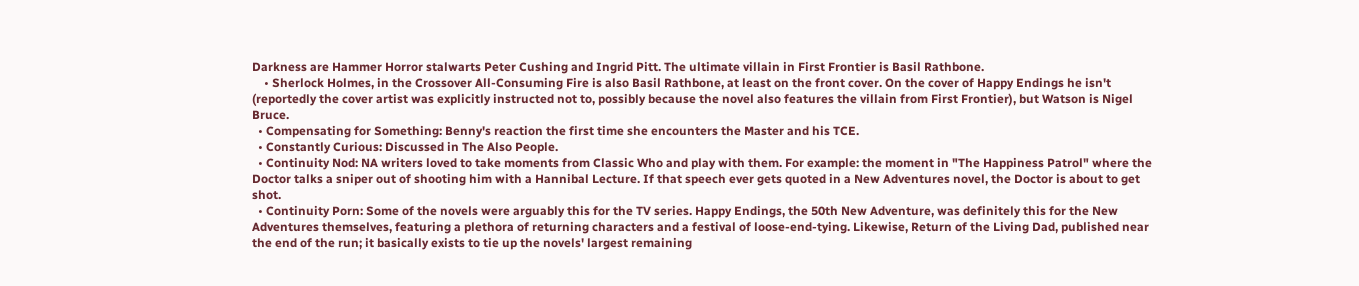Darkness are Hammer Horror stalwarts Peter Cushing and Ingrid Pitt. The ultimate villain in First Frontier is Basil Rathbone.
    • Sherlock Holmes, in the Crossover All-Consuming Fire is also Basil Rathbone, at least on the front cover. On the cover of Happy Endings he isn't (reportedly the cover artist was explicitly instructed not to, possibly because the novel also features the villain from First Frontier), but Watson is Nigel Bruce.
  • Compensating for Something: Benny's reaction the first time she encounters the Master and his TCE.
  • Constantly Curious: Discussed in The Also People.
  • Continuity Nod: NA writers loved to take moments from Classic Who and play with them. For example: the moment in "The Happiness Patrol" where the Doctor talks a sniper out of shooting him with a Hannibal Lecture. If that speech ever gets quoted in a New Adventures novel, the Doctor is about to get shot.
  • Continuity Porn: Some of the novels were arguably this for the TV series. Happy Endings, the 50th New Adventure, was definitely this for the New Adventures themselves, featuring a plethora of returning characters and a festival of loose-end-tying. Likewise, Return of the Living Dad, published near the end of the run; it basically exists to tie up the novels' largest remaining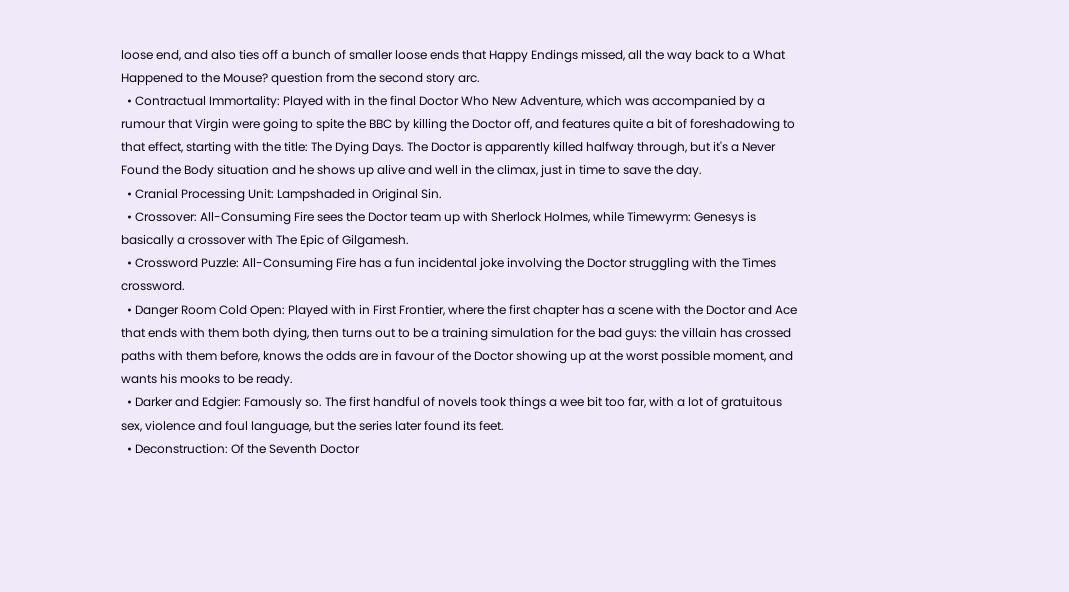loose end, and also ties off a bunch of smaller loose ends that Happy Endings missed, all the way back to a What Happened to the Mouse? question from the second story arc.
  • Contractual Immortality: Played with in the final Doctor Who New Adventure, which was accompanied by a rumour that Virgin were going to spite the BBC by killing the Doctor off, and features quite a bit of foreshadowing to that effect, starting with the title: The Dying Days. The Doctor is apparently killed halfway through, but it's a Never Found the Body situation and he shows up alive and well in the climax, just in time to save the day.
  • Cranial Processing Unit: Lampshaded in Original Sin.
  • Crossover: All-Consuming Fire sees the Doctor team up with Sherlock Holmes, while Timewyrm: Genesys is basically a crossover with The Epic of Gilgamesh.
  • Crossword Puzzle: All-Consuming Fire has a fun incidental joke involving the Doctor struggling with the Times crossword.
  • Danger Room Cold Open: Played with in First Frontier, where the first chapter has a scene with the Doctor and Ace that ends with them both dying, then turns out to be a training simulation for the bad guys: the villain has crossed paths with them before, knows the odds are in favour of the Doctor showing up at the worst possible moment, and wants his mooks to be ready.
  • Darker and Edgier: Famously so. The first handful of novels took things a wee bit too far, with a lot of gratuitous sex, violence and foul language, but the series later found its feet.
  • Deconstruction: Of the Seventh Doctor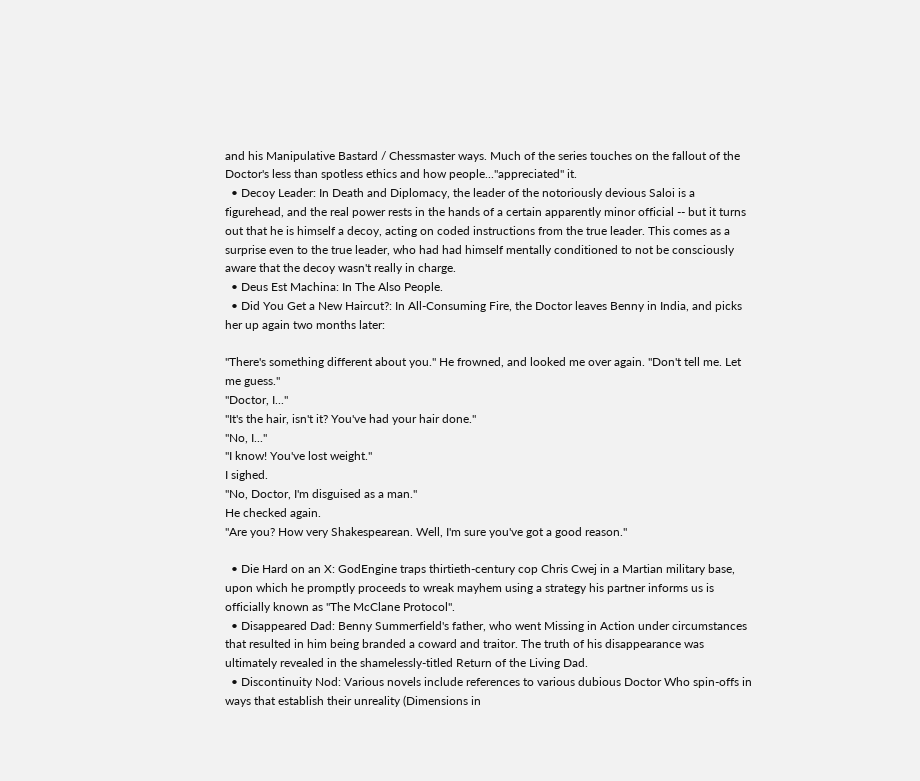and his Manipulative Bastard / Chessmaster ways. Much of the series touches on the fallout of the Doctor's less than spotless ethics and how people..."appreciated" it.
  • Decoy Leader: In Death and Diplomacy, the leader of the notoriously devious Saloi is a figurehead, and the real power rests in the hands of a certain apparently minor official -- but it turns out that he is himself a decoy, acting on coded instructions from the true leader. This comes as a surprise even to the true leader, who had had himself mentally conditioned to not be consciously aware that the decoy wasn't really in charge.
  • Deus Est Machina: In The Also People.
  • Did You Get a New Haircut?: In All-Consuming Fire, the Doctor leaves Benny in India, and picks her up again two months later:

"There's something different about you." He frowned, and looked me over again. "Don't tell me. Let me guess."
"Doctor, I..."
"It's the hair, isn't it? You've had your hair done."
"No, I..."
"I know! You've lost weight."
I sighed.
"No, Doctor, I'm disguised as a man."
He checked again.
"Are you? How very Shakespearean. Well, I'm sure you've got a good reason."

  • Die Hard on an X: GodEngine traps thirtieth-century cop Chris Cwej in a Martian military base, upon which he promptly proceeds to wreak mayhem using a strategy his partner informs us is officially known as "The McClane Protocol".
  • Disappeared Dad: Benny Summerfield's father, who went Missing in Action under circumstances that resulted in him being branded a coward and traitor. The truth of his disappearance was ultimately revealed in the shamelessly-titled Return of the Living Dad.
  • Discontinuity Nod: Various novels include references to various dubious Doctor Who spin-offs in ways that establish their unreality (Dimensions in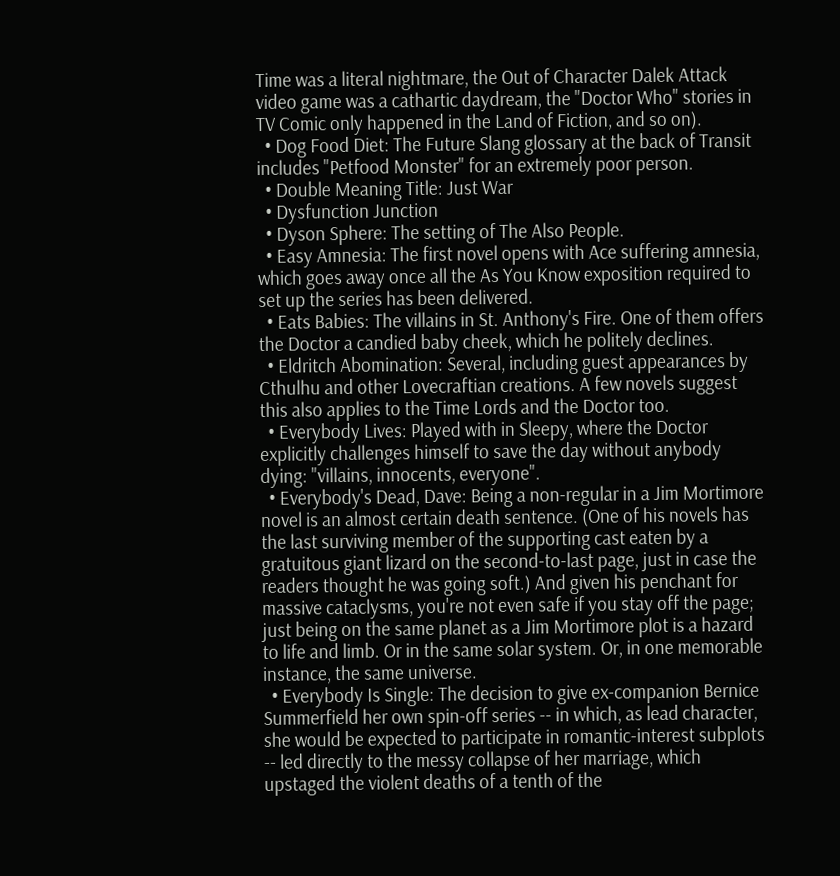Time was a literal nightmare, the Out of Character Dalek Attack video game was a cathartic daydream, the "Doctor Who" stories in TV Comic only happened in the Land of Fiction, and so on).
  • Dog Food Diet: The Future Slang glossary at the back of Transit includes "Petfood Monster" for an extremely poor person.
  • Double Meaning Title: Just War
  • Dysfunction Junction
  • Dyson Sphere: The setting of The Also People.
  • Easy Amnesia: The first novel opens with Ace suffering amnesia, which goes away once all the As You Know exposition required to set up the series has been delivered.
  • Eats Babies: The villains in St. Anthony's Fire. One of them offers the Doctor a candied baby cheek, which he politely declines.
  • Eldritch Abomination: Several, including guest appearances by Cthulhu and other Lovecraftian creations. A few novels suggest this also applies to the Time Lords and the Doctor too.
  • Everybody Lives: Played with in Sleepy, where the Doctor explicitly challenges himself to save the day without anybody dying: "villains, innocents, everyone".
  • Everybody's Dead, Dave: Being a non-regular in a Jim Mortimore novel is an almost certain death sentence. (One of his novels has the last surviving member of the supporting cast eaten by a gratuitous giant lizard on the second-to-last page, just in case the readers thought he was going soft.) And given his penchant for massive cataclysms, you're not even safe if you stay off the page; just being on the same planet as a Jim Mortimore plot is a hazard to life and limb. Or in the same solar system. Or, in one memorable instance, the same universe.
  • Everybody Is Single: The decision to give ex-companion Bernice Summerfield her own spin-off series -- in which, as lead character, she would be expected to participate in romantic-interest subplots -- led directly to the messy collapse of her marriage, which upstaged the violent deaths of a tenth of the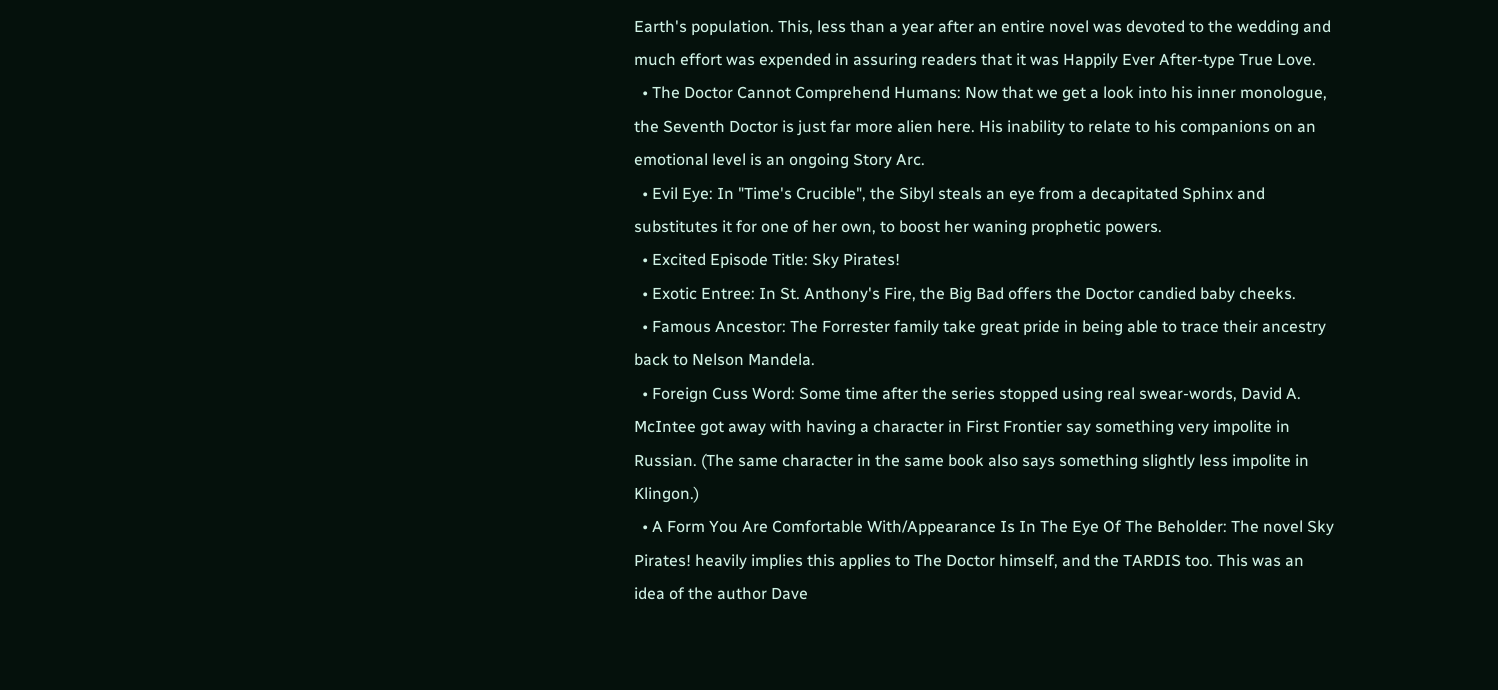Earth's population. This, less than a year after an entire novel was devoted to the wedding and much effort was expended in assuring readers that it was Happily Ever After-type True Love.
  • The Doctor Cannot Comprehend Humans: Now that we get a look into his inner monologue, the Seventh Doctor is just far more alien here. His inability to relate to his companions on an emotional level is an ongoing Story Arc.
  • Evil Eye: In "Time's Crucible", the Sibyl steals an eye from a decapitated Sphinx and substitutes it for one of her own, to boost her waning prophetic powers.
  • Excited Episode Title: Sky Pirates!
  • Exotic Entree: In St. Anthony's Fire, the Big Bad offers the Doctor candied baby cheeks.
  • Famous Ancestor: The Forrester family take great pride in being able to trace their ancestry back to Nelson Mandela.
  • Foreign Cuss Word: Some time after the series stopped using real swear-words, David A. McIntee got away with having a character in First Frontier say something very impolite in Russian. (The same character in the same book also says something slightly less impolite in Klingon.)
  • A Form You Are Comfortable With/Appearance Is In The Eye Of The Beholder: The novel Sky Pirates! heavily implies this applies to The Doctor himself, and the TARDIS too. This was an idea of the author Dave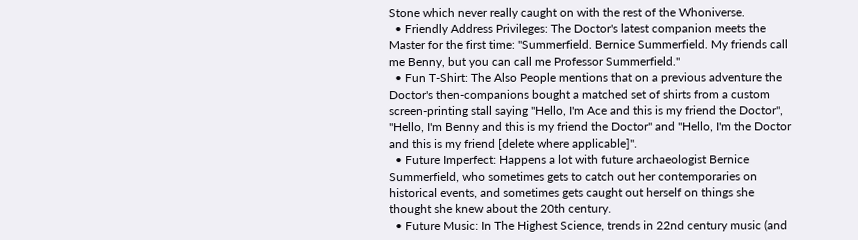Stone which never really caught on with the rest of the Whoniverse.
  • Friendly Address Privileges: The Doctor's latest companion meets the Master for the first time: "Summerfield. Bernice Summerfield. My friends call me Benny, but you can call me Professor Summerfield."
  • Fun T-Shirt: The Also People mentions that on a previous adventure the Doctor's then-companions bought a matched set of shirts from a custom screen-printing stall saying "Hello, I'm Ace and this is my friend the Doctor", "Hello, I'm Benny and this is my friend the Doctor" and "Hello, I'm the Doctor and this is my friend [delete where applicable]".
  • Future Imperfect: Happens a lot with future archaeologist Bernice Summerfield, who sometimes gets to catch out her contemporaries on historical events, and sometimes gets caught out herself on things she thought she knew about the 20th century.
  • Future Music: In The Highest Science, trends in 22nd century music (and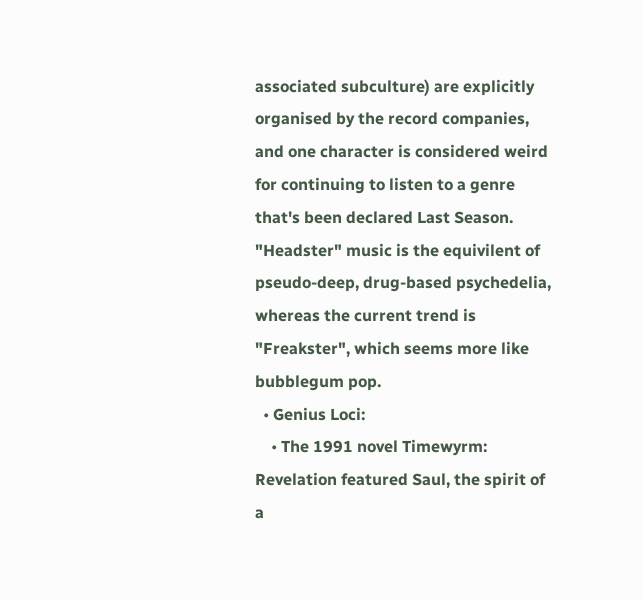associated subculture) are explicitly organised by the record companies, and one character is considered weird for continuing to listen to a genre that's been declared Last Season. "Headster" music is the equivilent of pseudo-deep, drug-based psychedelia, whereas the current trend is "Freakster", which seems more like bubblegum pop.
  • Genius Loci:
    • The 1991 novel Timewyrm: Revelation featured Saul, the spirit of a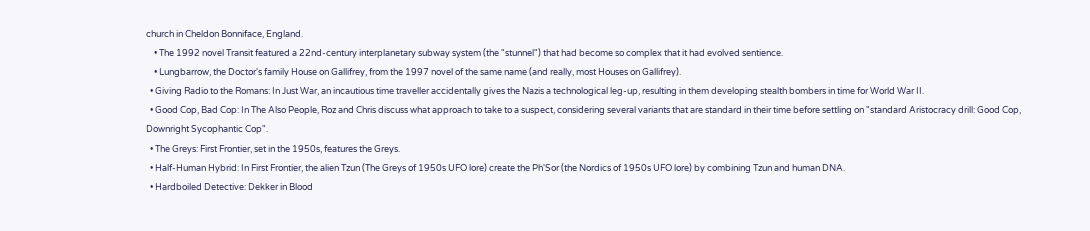church in Cheldon Bonniface, England.
    • The 1992 novel Transit featured a 22nd-century interplanetary subway system (the "stunnel") that had become so complex that it had evolved sentience.
    • Lungbarrow, the Doctor's family House on Gallifrey, from the 1997 novel of the same name (and really, most Houses on Gallifrey).
  • Giving Radio to the Romans: In Just War, an incautious time traveller accidentally gives the Nazis a technological leg-up, resulting in them developing stealth bombers in time for World War II.
  • Good Cop, Bad Cop: In The Also People, Roz and Chris discuss what approach to take to a suspect, considering several variants that are standard in their time before settling on "standard Aristocracy drill: Good Cop, Downright Sycophantic Cop".
  • The Greys: First Frontier, set in the 1950s, features the Greys.
  • Half-Human Hybrid: In First Frontier, the alien Tzun (The Greys of 1950s UFO lore) create the Ph'Sor (the Nordics of 1950s UFO lore) by combining Tzun and human DNA.
  • Hardboiled Detective: Dekker in Blood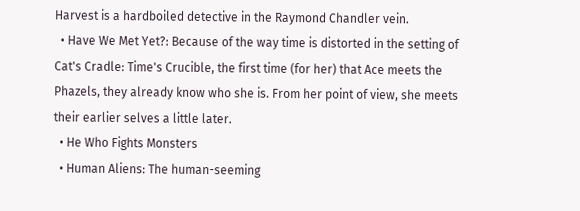Harvest is a hardboiled detective in the Raymond Chandler vein.
  • Have We Met Yet?: Because of the way time is distorted in the setting of Cat's Cradle: Time's Crucible, the first time (for her) that Ace meets the Phazels, they already know who she is. From her point of view, she meets their earlier selves a little later.
  • He Who Fights Monsters
  • Human Aliens: The human-seeming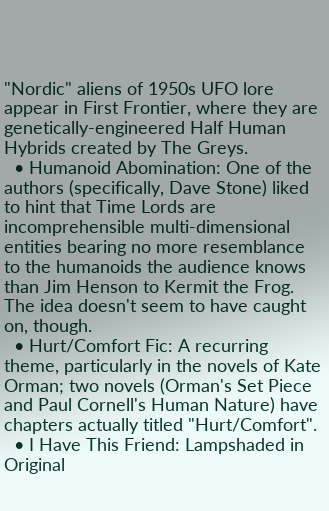"Nordic" aliens of 1950s UFO lore appear in First Frontier, where they are genetically-engineered Half Human Hybrids created by The Greys.
  • Humanoid Abomination: One of the authors (specifically, Dave Stone) liked to hint that Time Lords are incomprehensible multi-dimensional entities bearing no more resemblance to the humanoids the audience knows than Jim Henson to Kermit the Frog. The idea doesn't seem to have caught on, though.
  • Hurt/Comfort Fic: A recurring theme, particularly in the novels of Kate Orman; two novels (Orman's Set Piece and Paul Cornell's Human Nature) have chapters actually titled "Hurt/Comfort".
  • I Have This Friend: Lampshaded in Original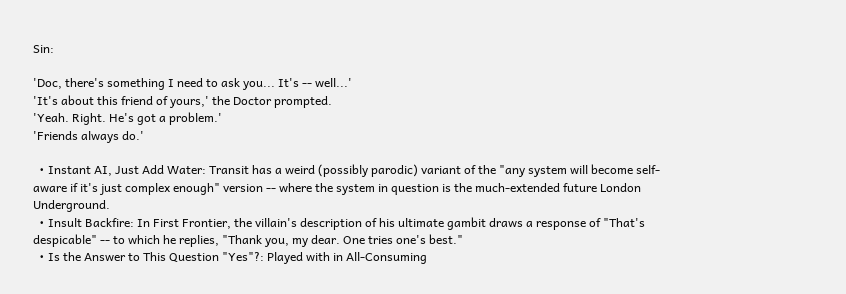Sin:

'Doc, there's something I need to ask you... It's -- well...'
'It's about this friend of yours,' the Doctor prompted.
'Yeah. Right. He's got a problem.'
'Friends always do.'

  • Instant AI, Just Add Water: Transit has a weird (possibly parodic) variant of the "any system will become self-aware if it's just complex enough" version -- where the system in question is the much-extended future London Underground.
  • Insult Backfire: In First Frontier, the villain's description of his ultimate gambit draws a response of "That's despicable" -- to which he replies, "Thank you, my dear. One tries one's best."
  • Is the Answer to This Question "Yes"?: Played with in All-Consuming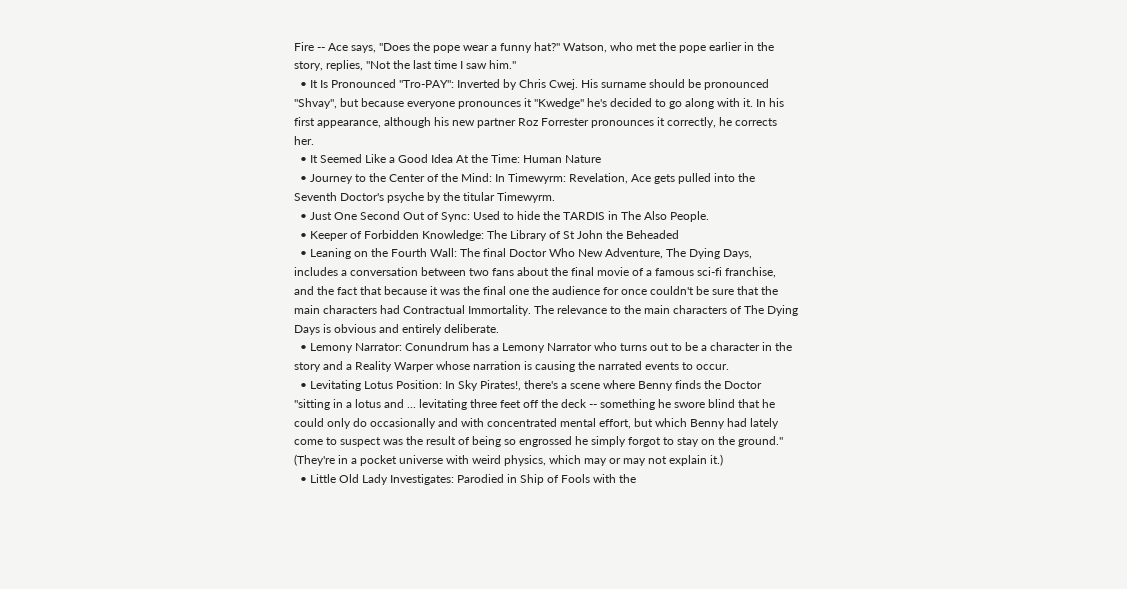Fire -- Ace says, "Does the pope wear a funny hat?" Watson, who met the pope earlier in the story, replies, "Not the last time I saw him."
  • It Is Pronounced "Tro-PAY": Inverted by Chris Cwej. His surname should be pronounced "Shvay", but because everyone pronounces it "Kwedge" he's decided to go along with it. In his first appearance, although his new partner Roz Forrester pronounces it correctly, he corrects her.
  • It Seemed Like a Good Idea At the Time: Human Nature
  • Journey to the Center of the Mind: In Timewyrm: Revelation, Ace gets pulled into the Seventh Doctor's psyche by the titular Timewyrm.
  • Just One Second Out of Sync: Used to hide the TARDIS in The Also People.
  • Keeper of Forbidden Knowledge: The Library of St John the Beheaded
  • Leaning on the Fourth Wall: The final Doctor Who New Adventure, The Dying Days, includes a conversation between two fans about the final movie of a famous sci-fi franchise, and the fact that because it was the final one the audience for once couldn't be sure that the main characters had Contractual Immortality. The relevance to the main characters of The Dying Days is obvious and entirely deliberate.
  • Lemony Narrator: Conundrum has a Lemony Narrator who turns out to be a character in the story and a Reality Warper whose narration is causing the narrated events to occur.
  • Levitating Lotus Position: In Sky Pirates!, there's a scene where Benny finds the Doctor "sitting in a lotus and ... levitating three feet off the deck -- something he swore blind that he could only do occasionally and with concentrated mental effort, but which Benny had lately come to suspect was the result of being so engrossed he simply forgot to stay on the ground." (They're in a pocket universe with weird physics, which may or may not explain it.)
  • Little Old Lady Investigates: Parodied in Ship of Fools with the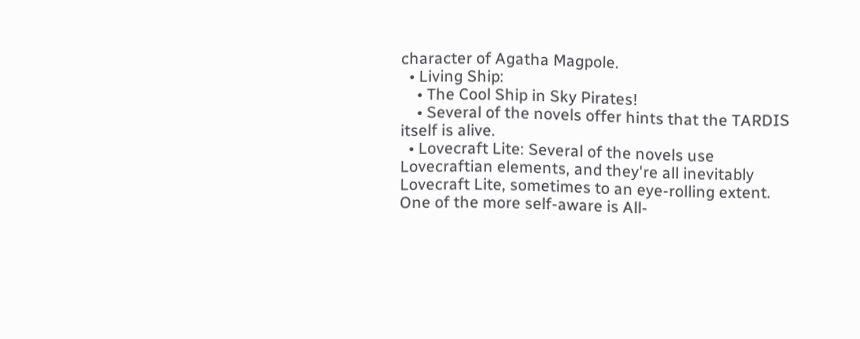character of Agatha Magpole.
  • Living Ship:
    • The Cool Ship in Sky Pirates!
    • Several of the novels offer hints that the TARDIS itself is alive.
  • Lovecraft Lite: Several of the novels use Lovecraftian elements, and they're all inevitably Lovecraft Lite, sometimes to an eye-rolling extent. One of the more self-aware is All-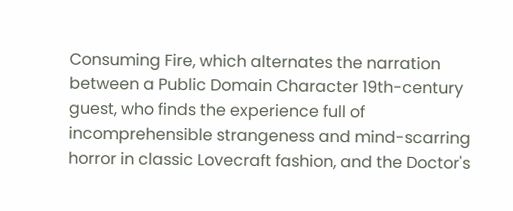Consuming Fire, which alternates the narration between a Public Domain Character 19th-century guest, who finds the experience full of incomprehensible strangeness and mind-scarring horror in classic Lovecraft fashion, and the Doctor's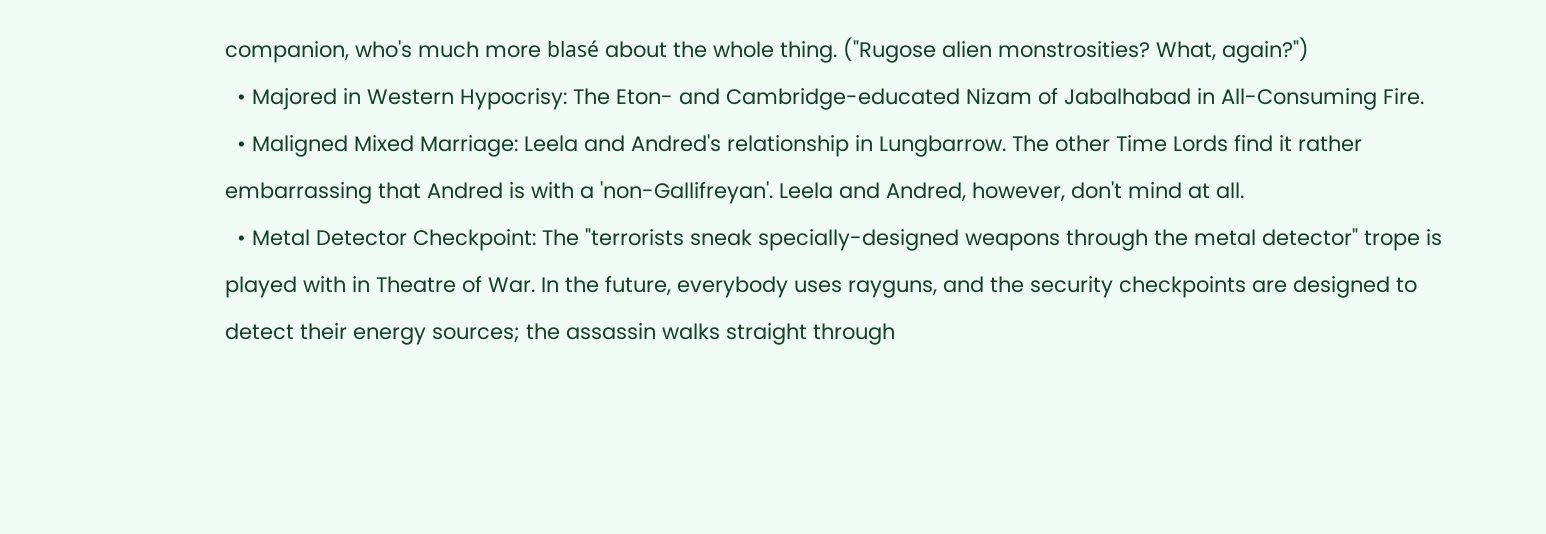companion, who's much more blasé about the whole thing. ("Rugose alien monstrosities? What, again?")
  • Majored in Western Hypocrisy: The Eton- and Cambridge-educated Nizam of Jabalhabad in All-Consuming Fire.
  • Maligned Mixed Marriage: Leela and Andred's relationship in Lungbarrow. The other Time Lords find it rather embarrassing that Andred is with a 'non-Gallifreyan'. Leela and Andred, however, don't mind at all.
  • Metal Detector Checkpoint: The "terrorists sneak specially-designed weapons through the metal detector" trope is played with in Theatre of War. In the future, everybody uses rayguns, and the security checkpoints are designed to detect their energy sources; the assassin walks straight through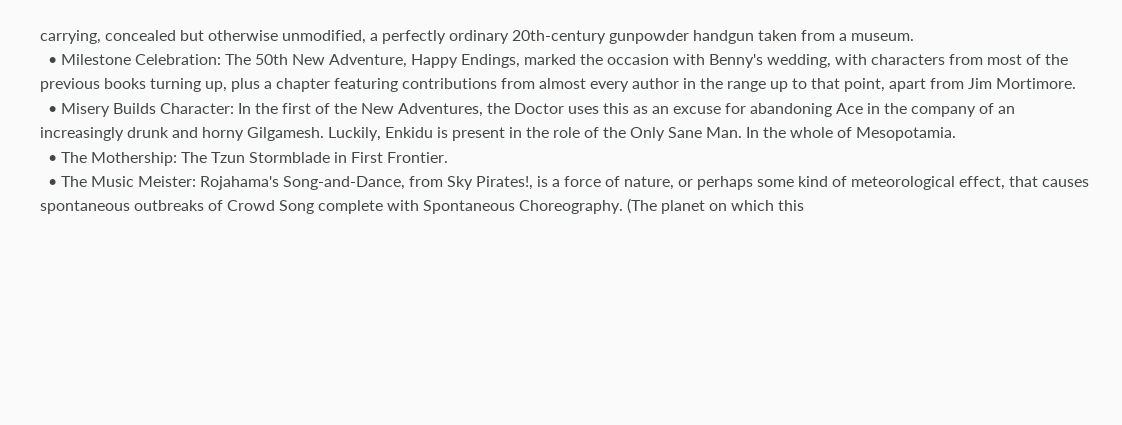carrying, concealed but otherwise unmodified, a perfectly ordinary 20th-century gunpowder handgun taken from a museum.
  • Milestone Celebration: The 50th New Adventure, Happy Endings, marked the occasion with Benny's wedding, with characters from most of the previous books turning up, plus a chapter featuring contributions from almost every author in the range up to that point, apart from Jim Mortimore.
  • Misery Builds Character: In the first of the New Adventures, the Doctor uses this as an excuse for abandoning Ace in the company of an increasingly drunk and horny Gilgamesh. Luckily, Enkidu is present in the role of the Only Sane Man. In the whole of Mesopotamia.
  • The Mothership: The Tzun Stormblade in First Frontier.
  • The Music Meister: Rojahama's Song-and-Dance, from Sky Pirates!, is a force of nature, or perhaps some kind of meteorological effect, that causes spontaneous outbreaks of Crowd Song complete with Spontaneous Choreography. (The planet on which this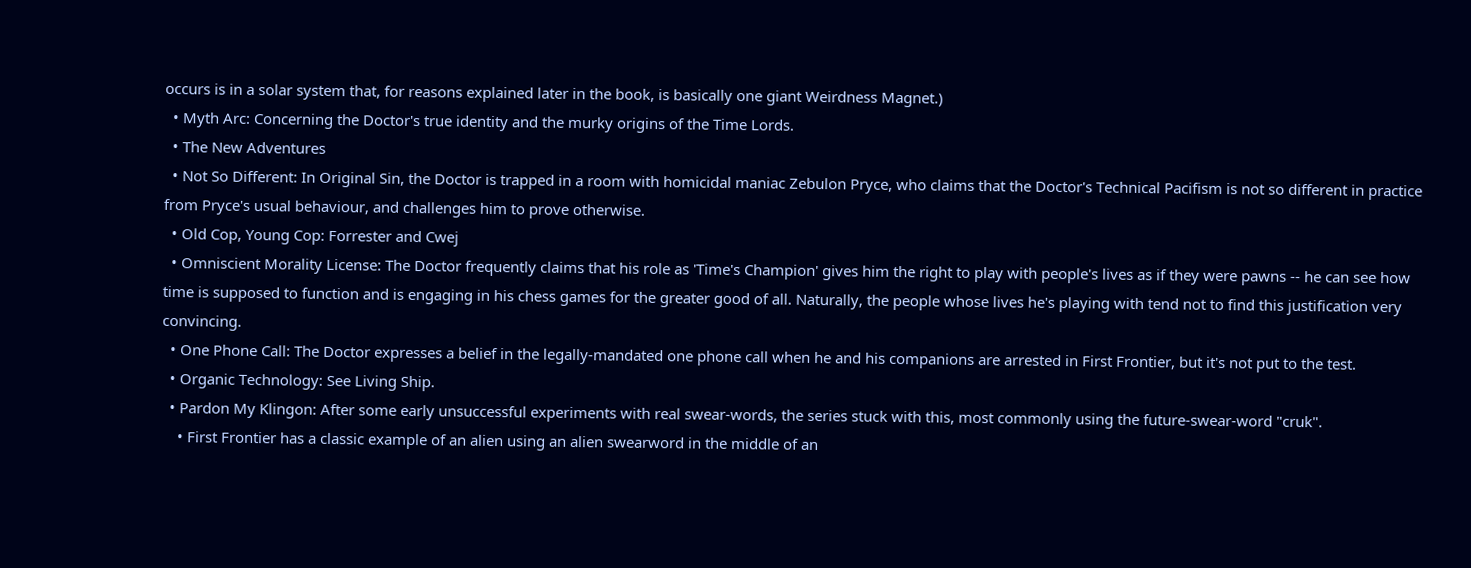occurs is in a solar system that, for reasons explained later in the book, is basically one giant Weirdness Magnet.)
  • Myth Arc: Concerning the Doctor's true identity and the murky origins of the Time Lords.
  • The New Adventures
  • Not So Different: In Original Sin, the Doctor is trapped in a room with homicidal maniac Zebulon Pryce, who claims that the Doctor's Technical Pacifism is not so different in practice from Pryce's usual behaviour, and challenges him to prove otherwise.
  • Old Cop, Young Cop: Forrester and Cwej
  • Omniscient Morality License: The Doctor frequently claims that his role as 'Time's Champion' gives him the right to play with people's lives as if they were pawns -- he can see how time is supposed to function and is engaging in his chess games for the greater good of all. Naturally, the people whose lives he's playing with tend not to find this justification very convincing.
  • One Phone Call: The Doctor expresses a belief in the legally-mandated one phone call when he and his companions are arrested in First Frontier, but it's not put to the test.
  • Organic Technology: See Living Ship.
  • Pardon My Klingon: After some early unsuccessful experiments with real swear-words, the series stuck with this, most commonly using the future-swear-word "cruk".
    • First Frontier has a classic example of an alien using an alien swearword in the middle of an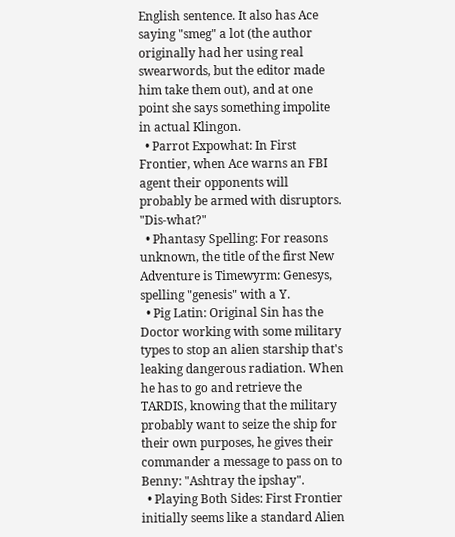English sentence. It also has Ace saying "smeg" a lot (the author originally had her using real swearwords, but the editor made him take them out), and at one point she says something impolite in actual Klingon.
  • Parrot Expowhat: In First Frontier, when Ace warns an FBI agent their opponents will probably be armed with disruptors. "Dis-what?"
  • Phantasy Spelling: For reasons unknown, the title of the first New Adventure is Timewyrm: Genesys, spelling "genesis" with a Y.
  • Pig Latin: Original Sin has the Doctor working with some military types to stop an alien starship that's leaking dangerous radiation. When he has to go and retrieve the TARDIS, knowing that the military probably want to seize the ship for their own purposes, he gives their commander a message to pass on to Benny: "Ashtray the ipshay".
  • Playing Both Sides: First Frontier initially seems like a standard Alien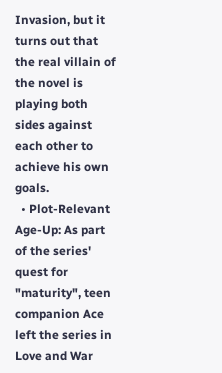Invasion, but it turns out that the real villain of the novel is playing both sides against each other to achieve his own goals.
  • Plot-Relevant Age-Up: As part of the series' quest for "maturity", teen companion Ace left the series in Love and War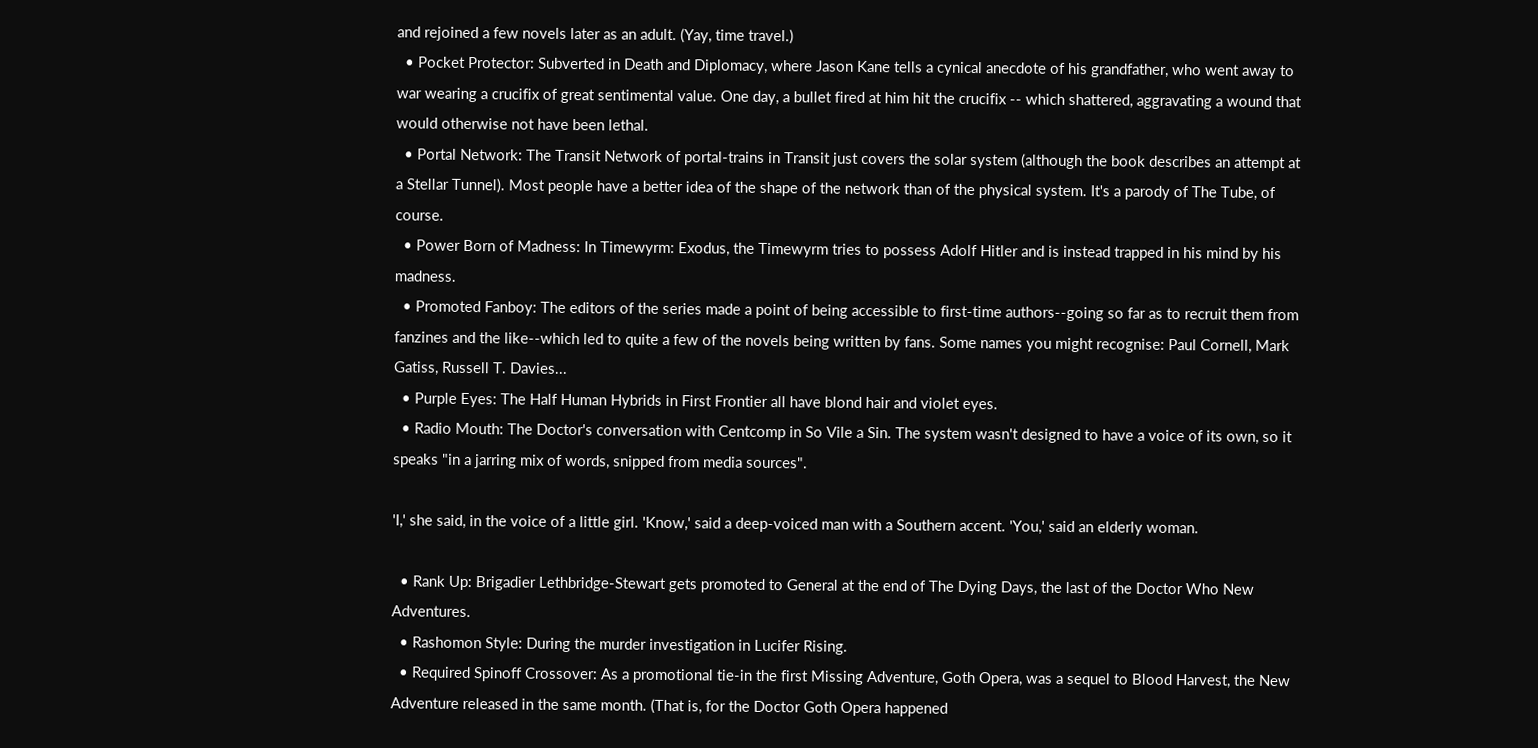and rejoined a few novels later as an adult. (Yay, time travel.)
  • Pocket Protector: Subverted in Death and Diplomacy, where Jason Kane tells a cynical anecdote of his grandfather, who went away to war wearing a crucifix of great sentimental value. One day, a bullet fired at him hit the crucifix -- which shattered, aggravating a wound that would otherwise not have been lethal.
  • Portal Network: The Transit Network of portal-trains in Transit just covers the solar system (although the book describes an attempt at a Stellar Tunnel). Most people have a better idea of the shape of the network than of the physical system. It's a parody of The Tube, of course.
  • Power Born of Madness: In Timewyrm: Exodus, the Timewyrm tries to possess Adolf Hitler and is instead trapped in his mind by his madness.
  • Promoted Fanboy: The editors of the series made a point of being accessible to first-time authors--going so far as to recruit them from fanzines and the like--which led to quite a few of the novels being written by fans. Some names you might recognise: Paul Cornell, Mark Gatiss, Russell T. Davies...
  • Purple Eyes: The Half Human Hybrids in First Frontier all have blond hair and violet eyes.
  • Radio Mouth: The Doctor's conversation with Centcomp in So Vile a Sin. The system wasn't designed to have a voice of its own, so it speaks "in a jarring mix of words, snipped from media sources".

'I,' she said, in the voice of a little girl. 'Know,' said a deep-voiced man with a Southern accent. 'You,' said an elderly woman.

  • Rank Up: Brigadier Lethbridge-Stewart gets promoted to General at the end of The Dying Days, the last of the Doctor Who New Adventures.
  • Rashomon Style: During the murder investigation in Lucifer Rising.
  • Required Spinoff Crossover: As a promotional tie-in the first Missing Adventure, Goth Opera, was a sequel to Blood Harvest, the New Adventure released in the same month. (That is, for the Doctor Goth Opera happened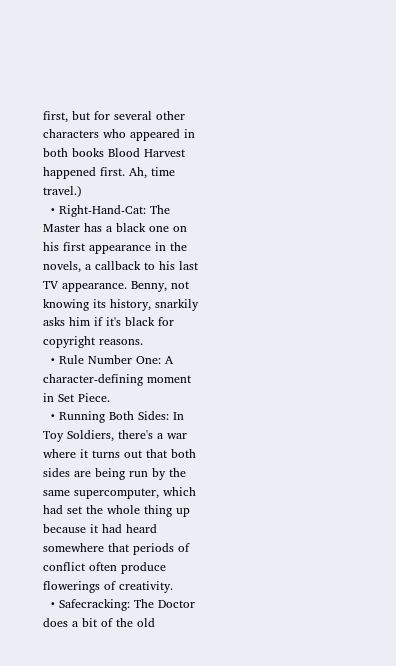first, but for several other characters who appeared in both books Blood Harvest happened first. Ah, time travel.)
  • Right-Hand-Cat: The Master has a black one on his first appearance in the novels, a callback to his last TV appearance. Benny, not knowing its history, snarkily asks him if it's black for copyright reasons.
  • Rule Number One: A character-defining moment in Set Piece.
  • Running Both Sides: In Toy Soldiers, there's a war where it turns out that both sides are being run by the same supercomputer, which had set the whole thing up because it had heard somewhere that periods of conflict often produce flowerings of creativity.
  • Safecracking: The Doctor does a bit of the old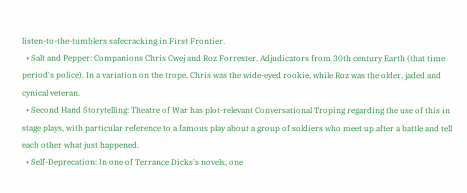listen-to-the-tumblers safecracking in First Frontier.
  • Salt and Pepper: Companions Chris Cwej and Roz Forrester, Adjudicators from 30th century Earth (that time period's police). In a variation on the trope, Chris was the wide-eyed rookie, while Roz was the older, jaded and cynical veteran.
  • Second Hand Storytelling: Theatre of War has plot-relevant Conversational Troping regarding the use of this in stage plays, with particular reference to a famous play about a group of soldiers who meet up after a battle and tell each other what just happened.
  • Self-Deprecation: In one of Terrance Dicks's novels, one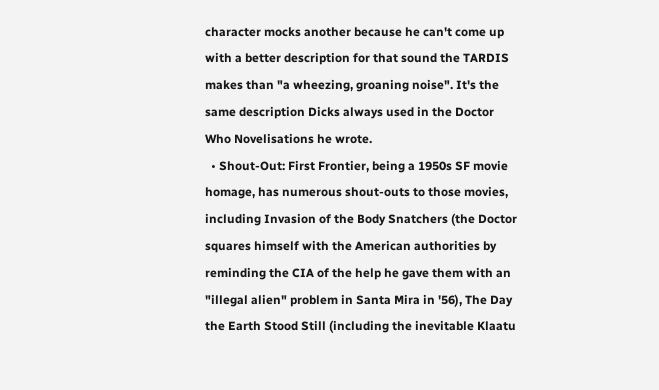character mocks another because he can't come up with a better description for that sound the TARDIS makes than "a wheezing, groaning noise". It's the same description Dicks always used in the Doctor Who Novelisations he wrote.
  • Shout-Out: First Frontier, being a 1950s SF movie homage, has numerous shout-outs to those movies, including Invasion of the Body Snatchers (the Doctor squares himself with the American authorities by reminding the CIA of the help he gave them with an "illegal alien" problem in Santa Mira in '56), The Day the Earth Stood Still (including the inevitable Klaatu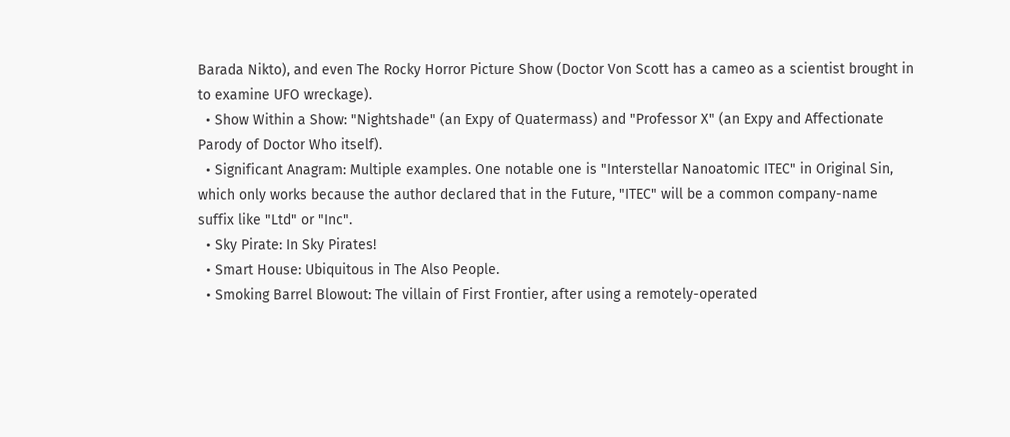Barada Nikto), and even The Rocky Horror Picture Show (Doctor Von Scott has a cameo as a scientist brought in to examine UFO wreckage).
  • Show Within a Show: "Nightshade" (an Expy of Quatermass) and "Professor X" (an Expy and Affectionate Parody of Doctor Who itself).
  • Significant Anagram: Multiple examples. One notable one is "Interstellar Nanoatomic ITEC" in Original Sin, which only works because the author declared that in the Future, "ITEC" will be a common company-name suffix like "Ltd" or "Inc".
  • Sky Pirate: In Sky Pirates!
  • Smart House: Ubiquitous in The Also People.
  • Smoking Barrel Blowout: The villain of First Frontier, after using a remotely-operated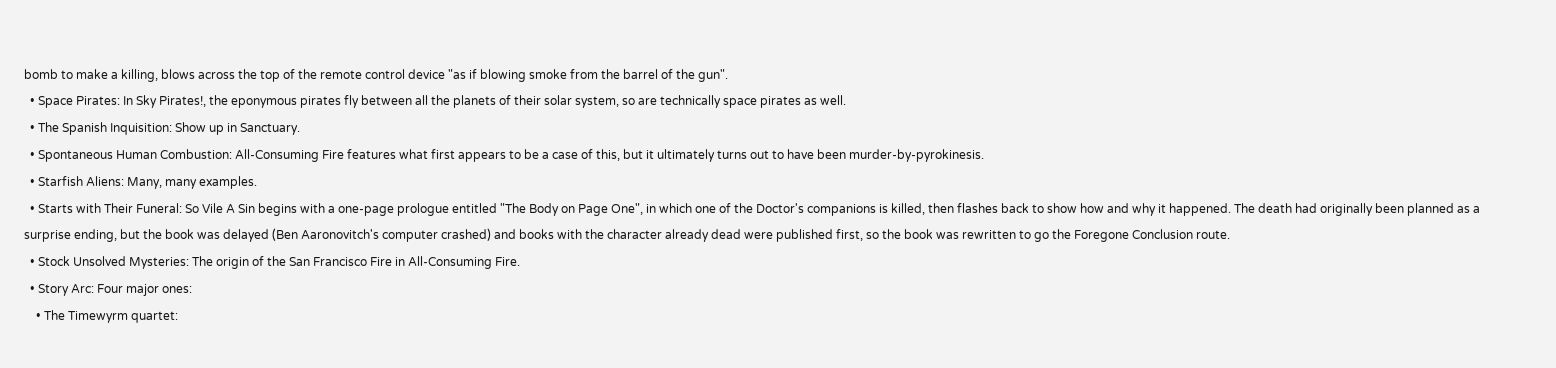bomb to make a killing, blows across the top of the remote control device "as if blowing smoke from the barrel of the gun".
  • Space Pirates: In Sky Pirates!, the eponymous pirates fly between all the planets of their solar system, so are technically space pirates as well.
  • The Spanish Inquisition: Show up in Sanctuary.
  • Spontaneous Human Combustion: All-Consuming Fire features what first appears to be a case of this, but it ultimately turns out to have been murder-by-pyrokinesis.
  • Starfish Aliens: Many, many examples.
  • Starts with Their Funeral: So Vile A Sin begins with a one-page prologue entitled "The Body on Page One", in which one of the Doctor's companions is killed, then flashes back to show how and why it happened. The death had originally been planned as a surprise ending, but the book was delayed (Ben Aaronovitch's computer crashed) and books with the character already dead were published first, so the book was rewritten to go the Foregone Conclusion route.
  • Stock Unsolved Mysteries: The origin of the San Francisco Fire in All-Consuming Fire.
  • Story Arc: Four major ones:
    • The Timewyrm quartet: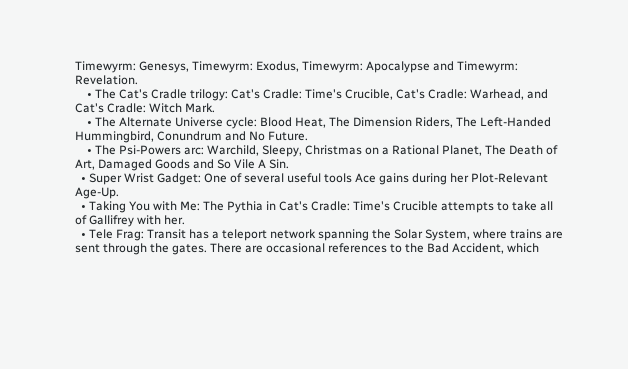Timewyrm: Genesys, Timewyrm: Exodus, Timewyrm: Apocalypse and Timewyrm: Revelation.
    • The Cat's Cradle trilogy: Cat's Cradle: Time's Crucible, Cat's Cradle: Warhead, and Cat's Cradle: Witch Mark.
    • The Alternate Universe cycle: Blood Heat, The Dimension Riders, The Left-Handed Hummingbird, Conundrum and No Future.
    • The Psi-Powers arc: Warchild, Sleepy, Christmas on a Rational Planet, The Death of Art, Damaged Goods and So Vile A Sin.
  • Super Wrist Gadget: One of several useful tools Ace gains during her Plot-Relevant Age-Up.
  • Taking You with Me: The Pythia in Cat's Cradle: Time's Crucible attempts to take all of Gallifrey with her.
  • Tele Frag: Transit has a teleport network spanning the Solar System, where trains are sent through the gates. There are occasional references to the Bad Accident, which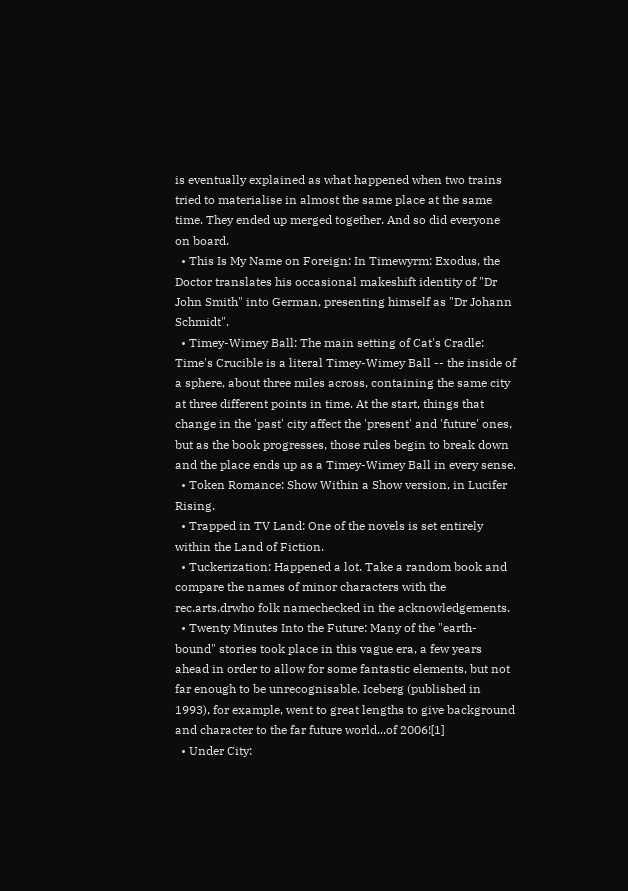is eventually explained as what happened when two trains tried to materialise in almost the same place at the same time. They ended up merged together. And so did everyone on board.
  • This Is My Name on Foreign: In Timewyrm: Exodus, the Doctor translates his occasional makeshift identity of "Dr John Smith" into German, presenting himself as "Dr Johann Schmidt".
  • Timey-Wimey Ball: The main setting of Cat's Cradle: Time's Crucible is a literal Timey-Wimey Ball -- the inside of a sphere, about three miles across, containing the same city at three different points in time. At the start, things that change in the 'past' city affect the 'present' and 'future' ones, but as the book progresses, those rules begin to break down and the place ends up as a Timey-Wimey Ball in every sense.
  • Token Romance: Show Within a Show version, in Lucifer Rising.
  • Trapped in TV Land: One of the novels is set entirely within the Land of Fiction.
  • Tuckerization: Happened a lot. Take a random book and compare the names of minor characters with the rec.arts.drwho folk namechecked in the acknowledgements.
  • Twenty Minutes Into the Future: Many of the "earth-bound" stories took place in this vague era, a few years ahead in order to allow for some fantastic elements, but not far enough to be unrecognisable. Iceberg (published in 1993), for example, went to great lengths to give background and character to the far future world...of 2006![1]
  • Under City: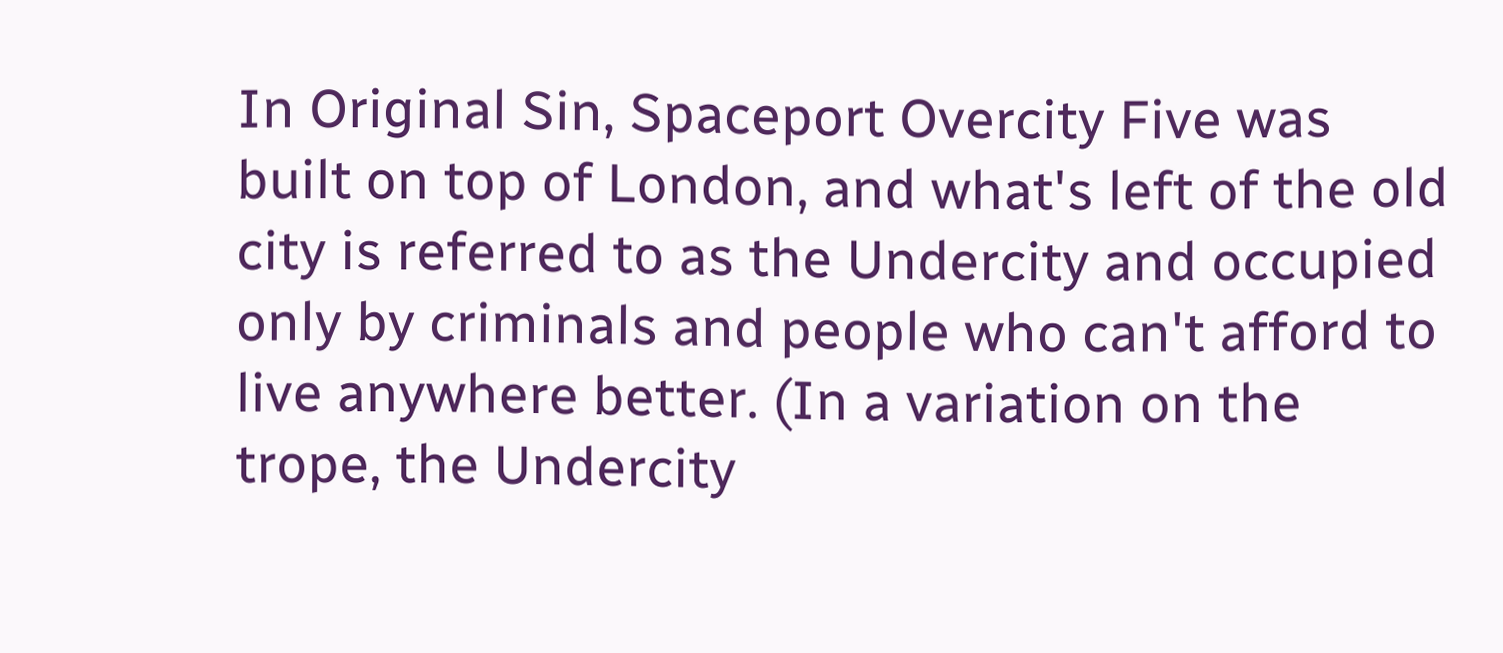In Original Sin, Spaceport Overcity Five was built on top of London, and what's left of the old city is referred to as the Undercity and occupied only by criminals and people who can't afford to live anywhere better. (In a variation on the trope, the Undercity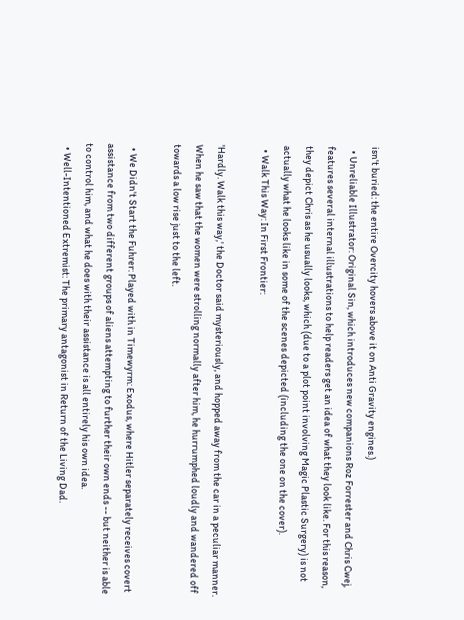isn't buried: the entire Overcity hovers above it on Anti Gravity engines.)
  • Unreliable Illustrator: Original Sin, which introduces new companions Roz Forrester and Chris Cwej, features several internal illustrations to help readers get an idea of what they look like. For this reason, they depict Chris as he usually looks, which (due to a plot point involving Magic Plastic Surgery) is not actually what he looks like in some of the scenes depicted (including the one on the cover).
  • Walk This Way: In First Frontier:

'Hardly. Walk this way,' the Doctor said mysteriously, and hopped away from the car in a peculiar manner. When he saw that the women were strolling normally after him, he hurrumphed loudly and wandered off towards a low rise just to the left.

  • We Didn't Start the Fuhrer: Played with in Timewyrm: Exodus, where Hitler separately receives covert assistance from two different groups of aliens attempting to further their own ends -- but neither is able to control him, and what he does with their assistance is all entirely his own idea.
  • Well-Intentioned Extremist: The primary antagonist in Return of the Living Dad.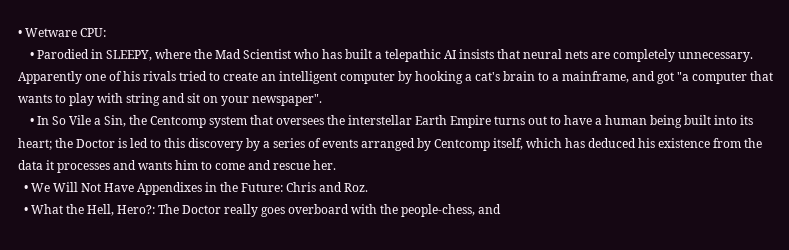• Wetware CPU:
    • Parodied in SLEEPY, where the Mad Scientist who has built a telepathic AI insists that neural nets are completely unnecessary. Apparently one of his rivals tried to create an intelligent computer by hooking a cat's brain to a mainframe, and got "a computer that wants to play with string and sit on your newspaper".
    • In So Vile a Sin, the Centcomp system that oversees the interstellar Earth Empire turns out to have a human being built into its heart; the Doctor is led to this discovery by a series of events arranged by Centcomp itself, which has deduced his existence from the data it processes and wants him to come and rescue her.
  • We Will Not Have Appendixes in the Future: Chris and Roz.
  • What the Hell, Hero?: The Doctor really goes overboard with the people-chess, and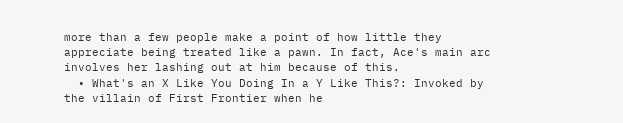more than a few people make a point of how little they appreciate being treated like a pawn. In fact, Ace's main arc involves her lashing out at him because of this.
  • What's an X Like You Doing In a Y Like This?: Invoked by the villain of First Frontier when he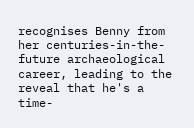recognises Benny from her centuries-in-the-future archaeological career, leading to the reveal that he's a time-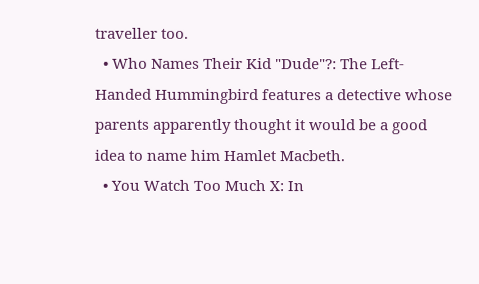traveller too.
  • Who Names Their Kid "Dude"?: The Left-Handed Hummingbird features a detective whose parents apparently thought it would be a good idea to name him Hamlet Macbeth.
  • You Watch Too Much X: In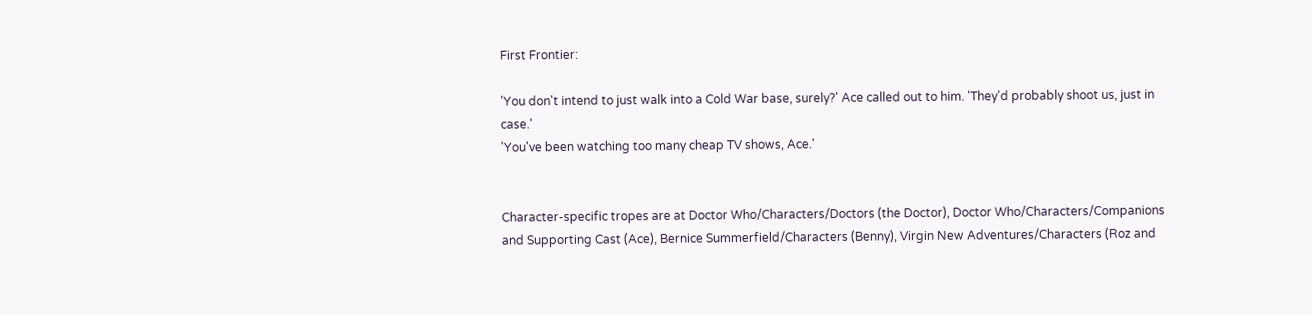First Frontier:

'You don't intend to just walk into a Cold War base, surely?' Ace called out to him. 'They'd probably shoot us, just in case.'
'You've been watching too many cheap TV shows, Ace.'


Character-specific tropes are at Doctor Who/Characters/Doctors (the Doctor), Doctor Who/Characters/Companions and Supporting Cast (Ace), Bernice Summerfield/Characters (Benny), Virgin New Adventures/Characters (Roz and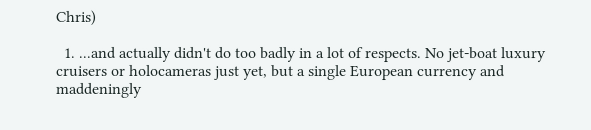Chris)

  1. ...and actually didn't do too badly in a lot of respects. No jet-boat luxury cruisers or holocameras just yet, but a single European currency and maddeningly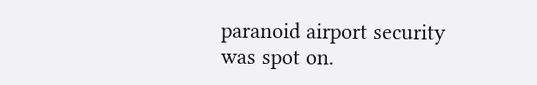paranoid airport security was spot on.